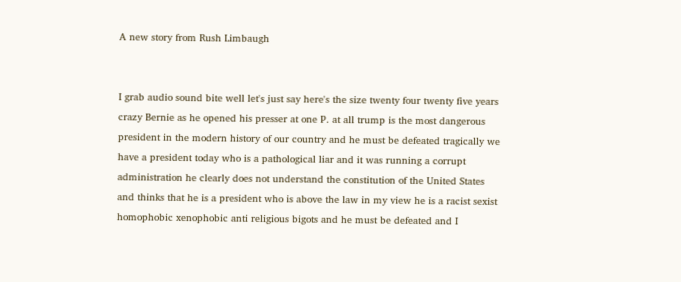A new story from Rush Limbaugh


I grab audio sound bite well let's just say here's the size twenty four twenty five years crazy Bernie as he opened his presser at one P. at all trump is the most dangerous president in the modern history of our country and he must be defeated tragically we have a president today who is a pathological liar and it was running a corrupt administration he clearly does not understand the constitution of the United States and thinks that he is a president who is above the law in my view he is a racist sexist homophobic xenophobic anti religious bigots and he must be defeated and I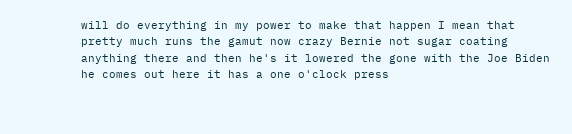will do everything in my power to make that happen I mean that pretty much runs the gamut now crazy Bernie not sugar coating anything there and then he's it lowered the gone with the Joe Biden he comes out here it has a one o'clock press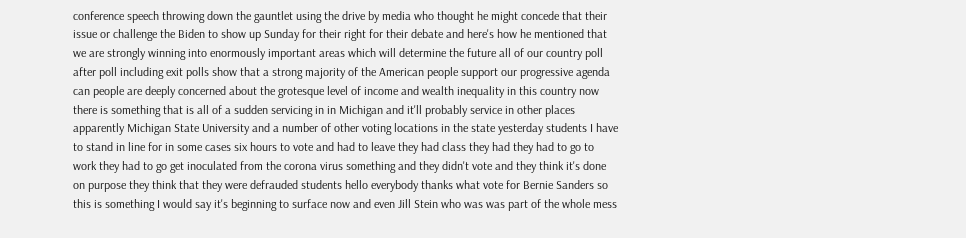conference speech throwing down the gauntlet using the drive by media who thought he might concede that their issue or challenge the Biden to show up Sunday for their right for their debate and here's how he mentioned that we are strongly winning into enormously important areas which will determine the future all of our country poll after poll including exit polls show that a strong majority of the American people support our progressive agenda can people are deeply concerned about the grotesque level of income and wealth inequality in this country now there is something that is all of a sudden servicing in in Michigan and it'll probably service in other places apparently Michigan State University and a number of other voting locations in the state yesterday students I have to stand in line for in some cases six hours to vote and had to leave they had class they had they had to go to work they had to go get inoculated from the corona virus something and they didn't vote and they think it's done on purpose they think that they were defrauded students hello everybody thanks what vote for Bernie Sanders so this is something I would say it's beginning to surface now and even Jill Stein who was was part of the whole mess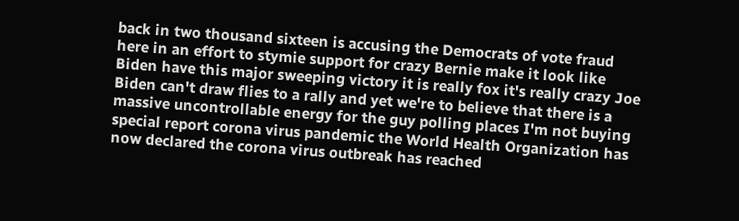back in two thousand sixteen is accusing the Democrats of vote fraud here in an effort to stymie support for crazy Bernie make it look like Biden have this major sweeping victory it is really fox it's really crazy Joe Biden can't draw flies to a rally and yet we're to believe that there is a massive uncontrollable energy for the guy polling places I'm not buying special report corona virus pandemic the World Health Organization has now declared the corona virus outbreak has reached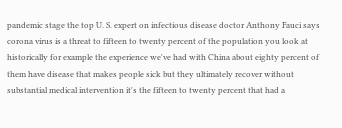pandemic stage the top U. S. expert on infectious disease doctor Anthony Fauci says corona virus is a threat to fifteen to twenty percent of the population you look at historically for example the experience we've had with China about eighty percent of them have disease that makes people sick but they ultimately recover without substantial medical intervention it's the fifteen to twenty percent that had a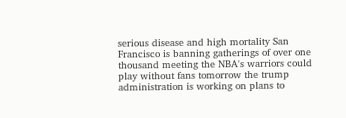serious disease and high mortality San Francisco is banning gatherings of over one thousand meeting the NBA's warriors could play without fans tomorrow the trump administration is working on plans to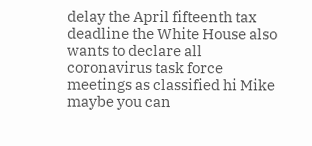delay the April fifteenth tax deadline the White House also wants to declare all coronavirus task force meetings as classified hi Mike maybe you can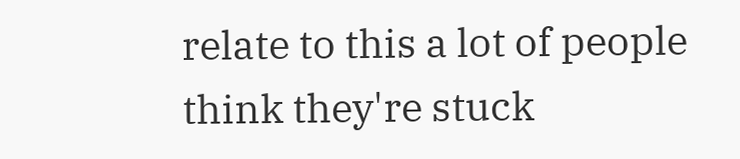relate to this a lot of people think they're stuck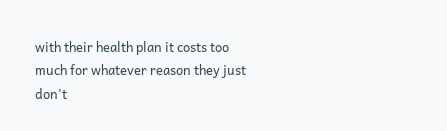with their health plan it costs too much for whatever reason they just don't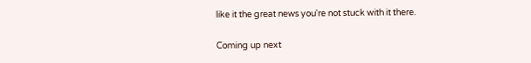like it the great news you're not stuck with it there.

Coming up next